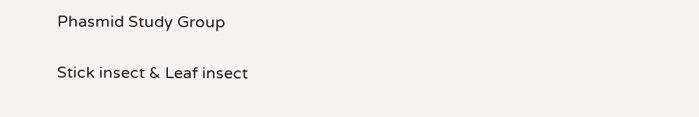Phasmid Study Group

Stick insect & Leaf insect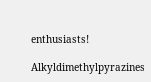enthusiasts!

Alkyldimethylpyrazines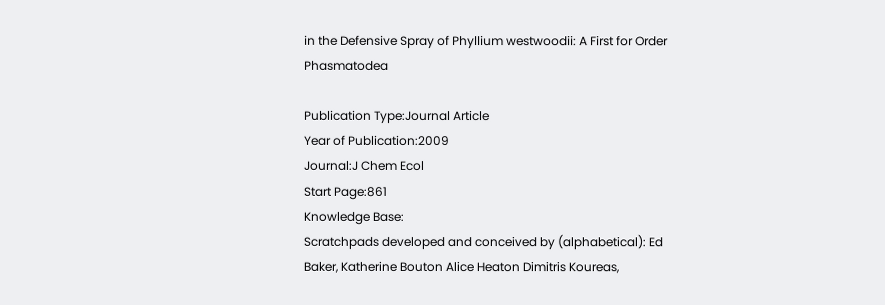in the Defensive Spray of Phyllium westwoodii: A First for Order Phasmatodea

Publication Type:Journal Article
Year of Publication:2009
Journal:J Chem Ecol
Start Page:861
Knowledge Base:
Scratchpads developed and conceived by (alphabetical): Ed Baker, Katherine Bouton Alice Heaton Dimitris Koureas,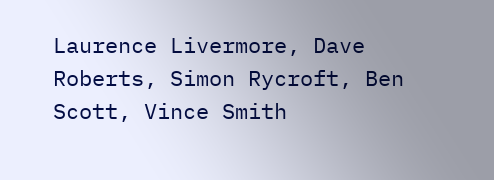Laurence Livermore, Dave Roberts, Simon Rycroft, Ben Scott, Vince Smith